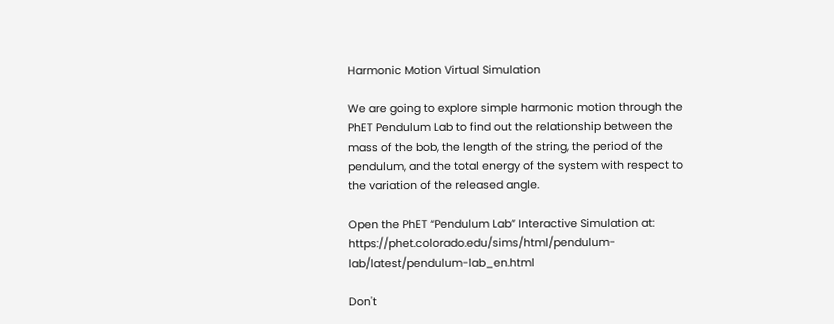Harmonic Motion Virtual Simulation

We are going to explore simple harmonic motion through the PhET Pendulum Lab to find out the relationship between the mass of the bob, the length of the string, the period of the pendulum, and the total energy of the system with respect to the variation of the released angle.

Open the PhET “Pendulum Lab” Interactive Simulation at: https://phet.colorado.edu/sims/html/pendulum-lab/latest/pendulum-lab_en.html

Don't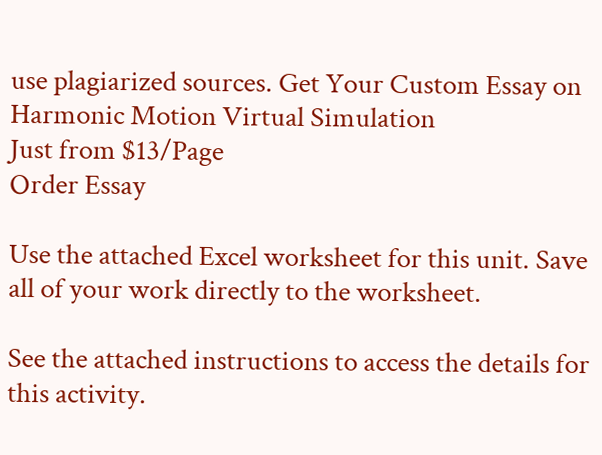use plagiarized sources. Get Your Custom Essay on
Harmonic Motion Virtual Simulation
Just from $13/Page
Order Essay

Use the attached Excel worksheet for this unit. Save all of your work directly to the worksheet.

See the attached instructions to access the details for this activity.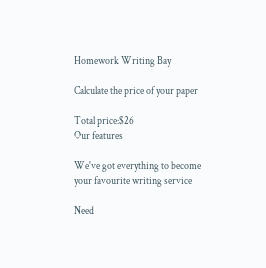Homework Writing Bay

Calculate the price of your paper

Total price:$26
Our features

We've got everything to become your favourite writing service

Need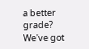a better grade?
We've got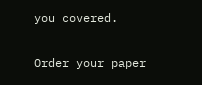you covered.

Order your paper